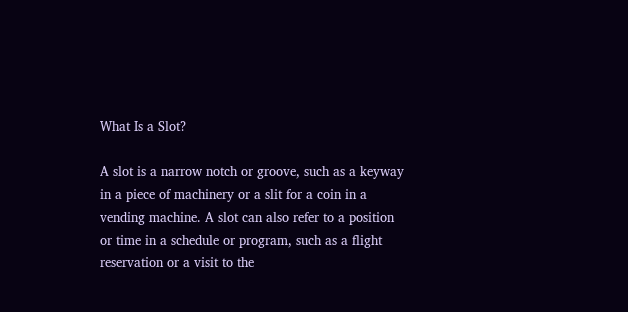What Is a Slot?

A slot is a narrow notch or groove, such as a keyway in a piece of machinery or a slit for a coin in a vending machine. A slot can also refer to a position or time in a schedule or program, such as a flight reservation or a visit to the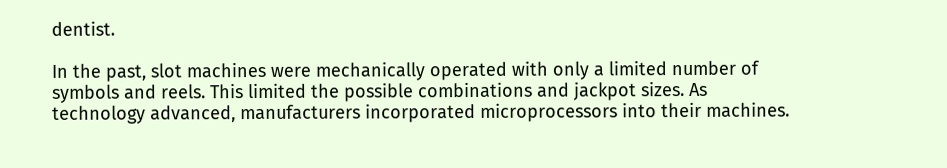dentist.

In the past, slot machines were mechanically operated with only a limited number of symbols and reels. This limited the possible combinations and jackpot sizes. As technology advanced, manufacturers incorporated microprocessors into their machines.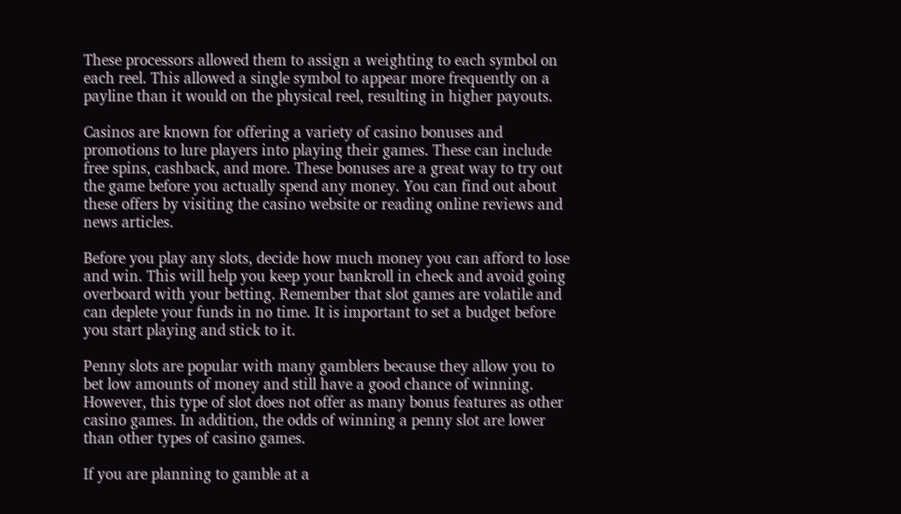These processors allowed them to assign a weighting to each symbol on each reel. This allowed a single symbol to appear more frequently on a payline than it would on the physical reel, resulting in higher payouts.

Casinos are known for offering a variety of casino bonuses and promotions to lure players into playing their games. These can include free spins, cashback, and more. These bonuses are a great way to try out the game before you actually spend any money. You can find out about these offers by visiting the casino website or reading online reviews and news articles.

Before you play any slots, decide how much money you can afford to lose and win. This will help you keep your bankroll in check and avoid going overboard with your betting. Remember that slot games are volatile and can deplete your funds in no time. It is important to set a budget before you start playing and stick to it.

Penny slots are popular with many gamblers because they allow you to bet low amounts of money and still have a good chance of winning. However, this type of slot does not offer as many bonus features as other casino games. In addition, the odds of winning a penny slot are lower than other types of casino games.

If you are planning to gamble at a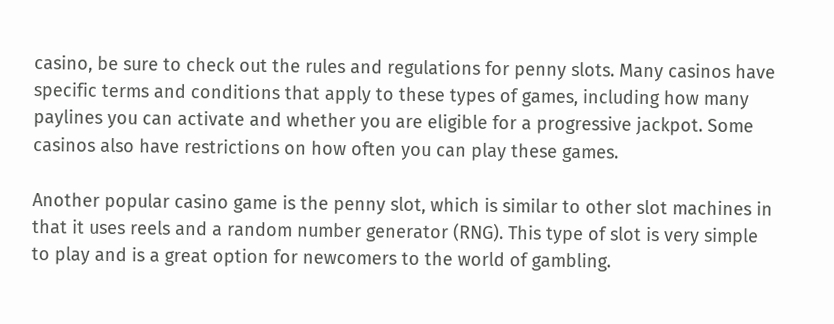casino, be sure to check out the rules and regulations for penny slots. Many casinos have specific terms and conditions that apply to these types of games, including how many paylines you can activate and whether you are eligible for a progressive jackpot. Some casinos also have restrictions on how often you can play these games.

Another popular casino game is the penny slot, which is similar to other slot machines in that it uses reels and a random number generator (RNG). This type of slot is very simple to play and is a great option for newcomers to the world of gambling.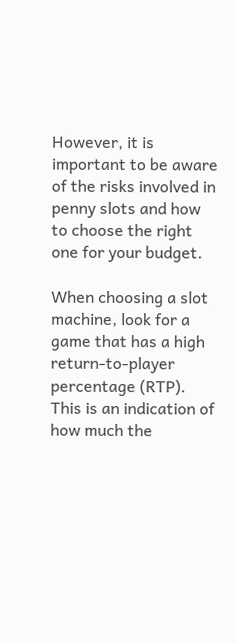However, it is important to be aware of the risks involved in penny slots and how to choose the right one for your budget.

When choosing a slot machine, look for a game that has a high return-to-player percentage (RTP). This is an indication of how much the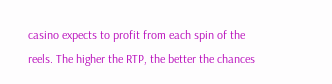casino expects to profit from each spin of the reels. The higher the RTP, the better the chances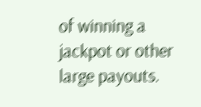of winning a jackpot or other large payouts.